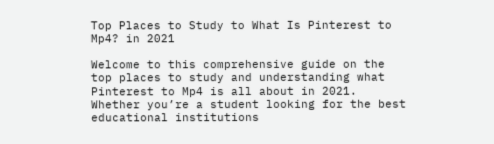Top Places to Study to What Is Pinterest to Mp4? in 2021

Welcome to this comprehensive guide on the top places to study and understanding what Pinterest to Mp4 is all about in 2021. Whether you’re a student looking for the best educational institutions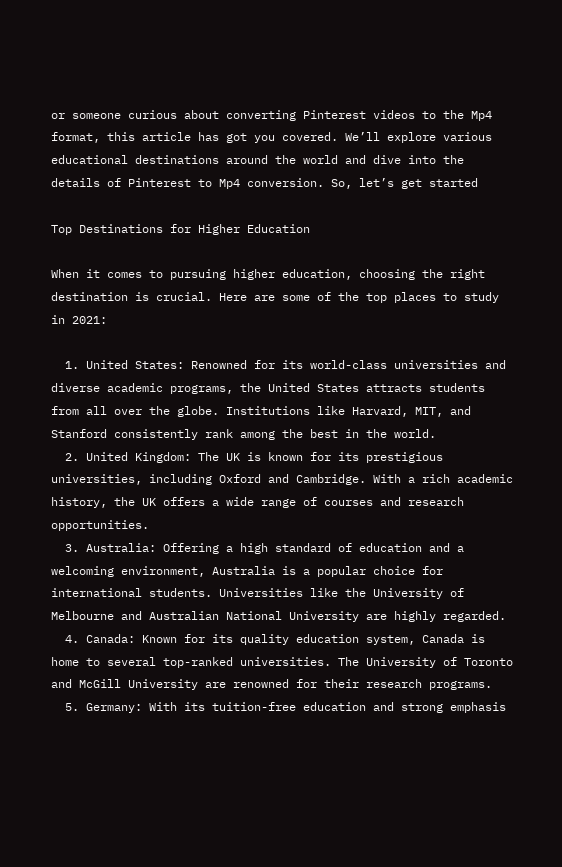or someone curious about converting Pinterest videos to the Mp4 format, this article has got you covered. We’ll explore various educational destinations around the world and dive into the details of Pinterest to Mp4 conversion. So, let’s get started

Top Destinations for Higher Education

When it comes to pursuing higher education, choosing the right destination is crucial. Here are some of the top places to study in 2021:

  1. United States: Renowned for its world-class universities and diverse academic programs, the United States attracts students from all over the globe. Institutions like Harvard, MIT, and Stanford consistently rank among the best in the world.
  2. United Kingdom: The UK is known for its prestigious universities, including Oxford and Cambridge. With a rich academic history, the UK offers a wide range of courses and research opportunities.
  3. Australia: Offering a high standard of education and a welcoming environment, Australia is a popular choice for international students. Universities like the University of Melbourne and Australian National University are highly regarded.
  4. Canada: Known for its quality education system, Canada is home to several top-ranked universities. The University of Toronto and McGill University are renowned for their research programs.
  5. Germany: With its tuition-free education and strong emphasis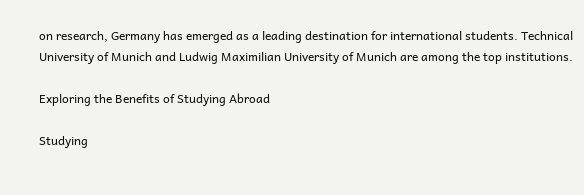on research, Germany has emerged as a leading destination for international students. Technical University of Munich and Ludwig Maximilian University of Munich are among the top institutions.

Exploring the Benefits of Studying Abroad

Studying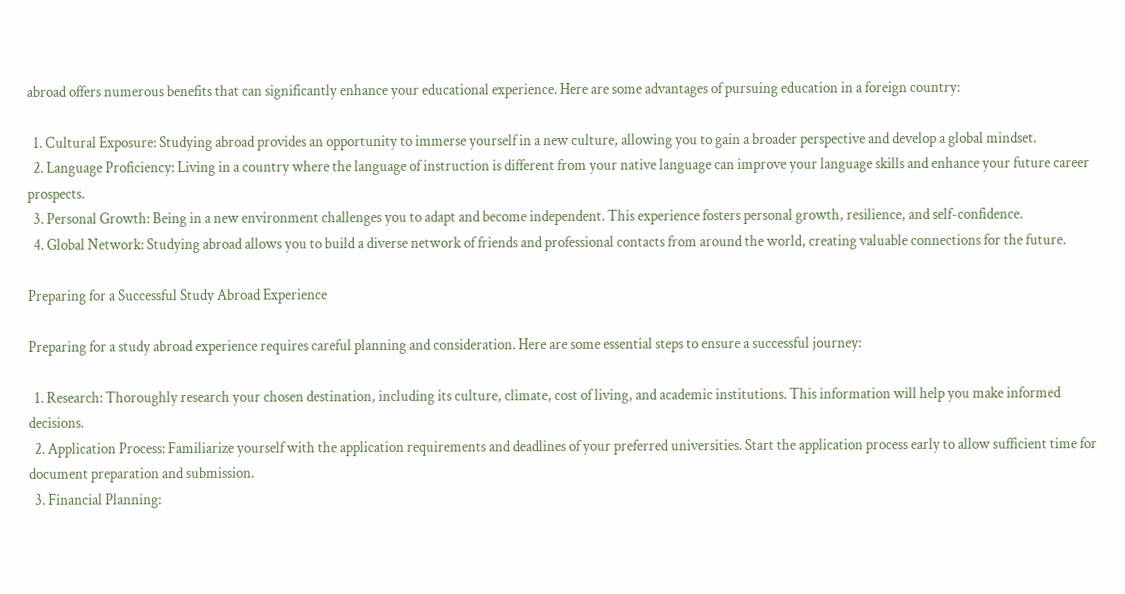abroad offers numerous benefits that can significantly enhance your educational experience. Here are some advantages of pursuing education in a foreign country:

  1. Cultural Exposure: Studying abroad provides an opportunity to immerse yourself in a new culture, allowing you to gain a broader perspective and develop a global mindset.
  2. Language Proficiency: Living in a country where the language of instruction is different from your native language can improve your language skills and enhance your future career prospects.
  3. Personal Growth: Being in a new environment challenges you to adapt and become independent. This experience fosters personal growth, resilience, and self-confidence.
  4. Global Network: Studying abroad allows you to build a diverse network of friends and professional contacts from around the world, creating valuable connections for the future.

Preparing for a Successful Study Abroad Experience

Preparing for a study abroad experience requires careful planning and consideration. Here are some essential steps to ensure a successful journey:

  1. Research: Thoroughly research your chosen destination, including its culture, climate, cost of living, and academic institutions. This information will help you make informed decisions.
  2. Application Process: Familiarize yourself with the application requirements and deadlines of your preferred universities. Start the application process early to allow sufficient time for document preparation and submission.
  3. Financial Planning: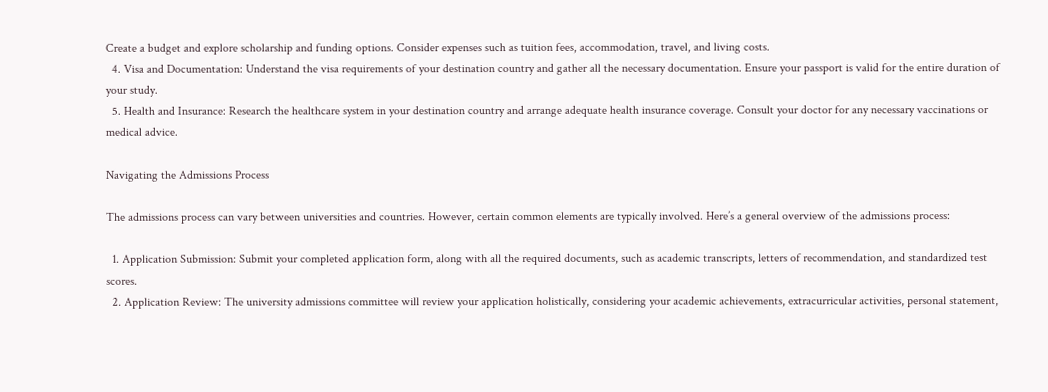Create a budget and explore scholarship and funding options. Consider expenses such as tuition fees, accommodation, travel, and living costs.
  4. Visa and Documentation: Understand the visa requirements of your destination country and gather all the necessary documentation. Ensure your passport is valid for the entire duration of your study.
  5. Health and Insurance: Research the healthcare system in your destination country and arrange adequate health insurance coverage. Consult your doctor for any necessary vaccinations or medical advice.

Navigating the Admissions Process

The admissions process can vary between universities and countries. However, certain common elements are typically involved. Here’s a general overview of the admissions process:

  1. Application Submission: Submit your completed application form, along with all the required documents, such as academic transcripts, letters of recommendation, and standardized test scores.
  2. Application Review: The university admissions committee will review your application holistically, considering your academic achievements, extracurricular activities, personal statement,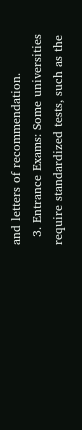and letters of recommendation.
  3. Entrance Exams: Some universities require standardized tests, such as the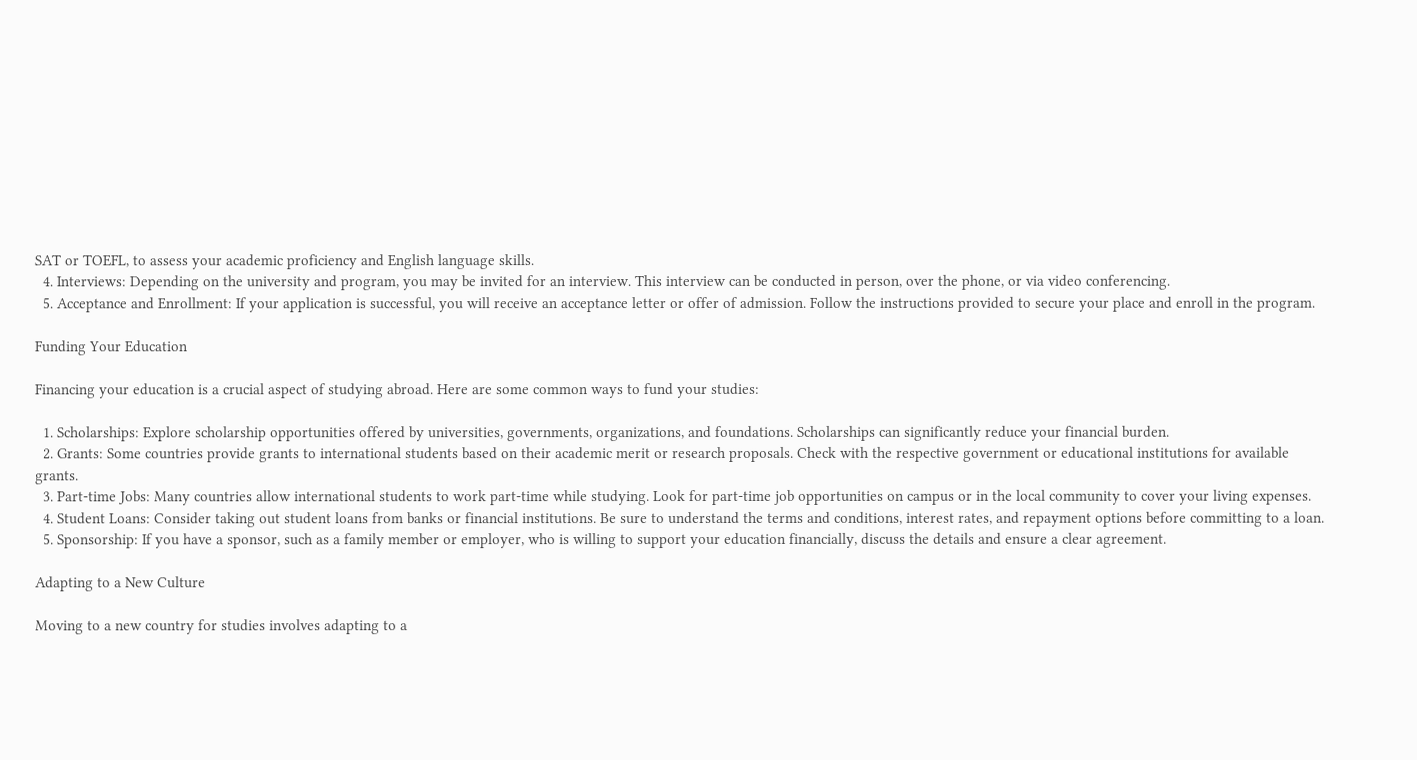SAT or TOEFL, to assess your academic proficiency and English language skills.
  4. Interviews: Depending on the university and program, you may be invited for an interview. This interview can be conducted in person, over the phone, or via video conferencing.
  5. Acceptance and Enrollment: If your application is successful, you will receive an acceptance letter or offer of admission. Follow the instructions provided to secure your place and enroll in the program.

Funding Your Education

Financing your education is a crucial aspect of studying abroad. Here are some common ways to fund your studies:

  1. Scholarships: Explore scholarship opportunities offered by universities, governments, organizations, and foundations. Scholarships can significantly reduce your financial burden.
  2. Grants: Some countries provide grants to international students based on their academic merit or research proposals. Check with the respective government or educational institutions for available grants.
  3. Part-time Jobs: Many countries allow international students to work part-time while studying. Look for part-time job opportunities on campus or in the local community to cover your living expenses.
  4. Student Loans: Consider taking out student loans from banks or financial institutions. Be sure to understand the terms and conditions, interest rates, and repayment options before committing to a loan.
  5. Sponsorship: If you have a sponsor, such as a family member or employer, who is willing to support your education financially, discuss the details and ensure a clear agreement.

Adapting to a New Culture

Moving to a new country for studies involves adapting to a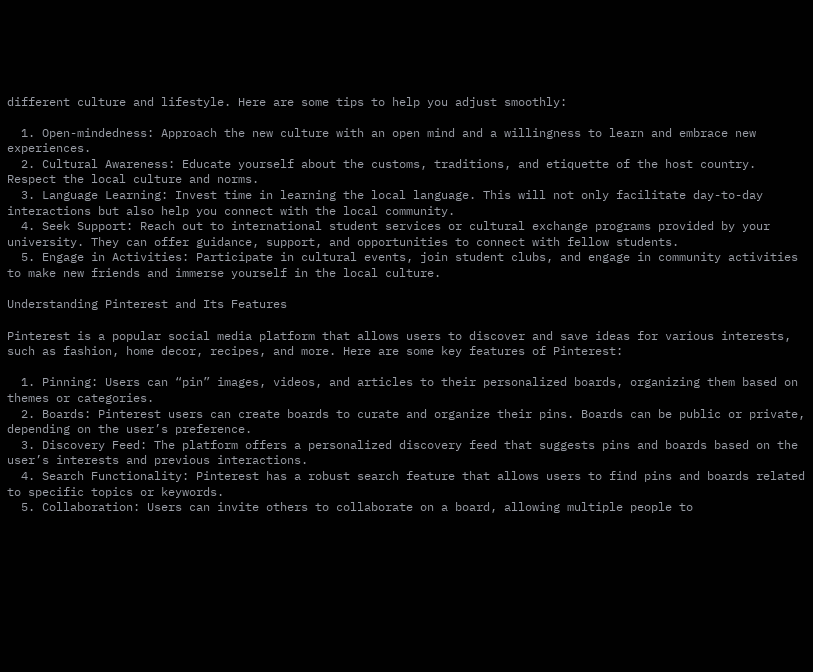different culture and lifestyle. Here are some tips to help you adjust smoothly:

  1. Open-mindedness: Approach the new culture with an open mind and a willingness to learn and embrace new experiences.
  2. Cultural Awareness: Educate yourself about the customs, traditions, and etiquette of the host country. Respect the local culture and norms.
  3. Language Learning: Invest time in learning the local language. This will not only facilitate day-to-day interactions but also help you connect with the local community.
  4. Seek Support: Reach out to international student services or cultural exchange programs provided by your university. They can offer guidance, support, and opportunities to connect with fellow students.
  5. Engage in Activities: Participate in cultural events, join student clubs, and engage in community activities to make new friends and immerse yourself in the local culture.

Understanding Pinterest and Its Features

Pinterest is a popular social media platform that allows users to discover and save ideas for various interests, such as fashion, home decor, recipes, and more. Here are some key features of Pinterest:

  1. Pinning: Users can “pin” images, videos, and articles to their personalized boards, organizing them based on themes or categories.
  2. Boards: Pinterest users can create boards to curate and organize their pins. Boards can be public or private, depending on the user’s preference.
  3. Discovery Feed: The platform offers a personalized discovery feed that suggests pins and boards based on the user’s interests and previous interactions.
  4. Search Functionality: Pinterest has a robust search feature that allows users to find pins and boards related to specific topics or keywords.
  5. Collaboration: Users can invite others to collaborate on a board, allowing multiple people to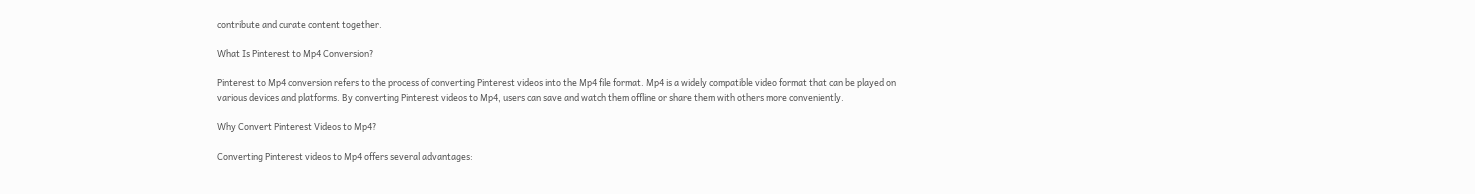contribute and curate content together.

What Is Pinterest to Mp4 Conversion?

Pinterest to Mp4 conversion refers to the process of converting Pinterest videos into the Mp4 file format. Mp4 is a widely compatible video format that can be played on various devices and platforms. By converting Pinterest videos to Mp4, users can save and watch them offline or share them with others more conveniently.

Why Convert Pinterest Videos to Mp4?

Converting Pinterest videos to Mp4 offers several advantages: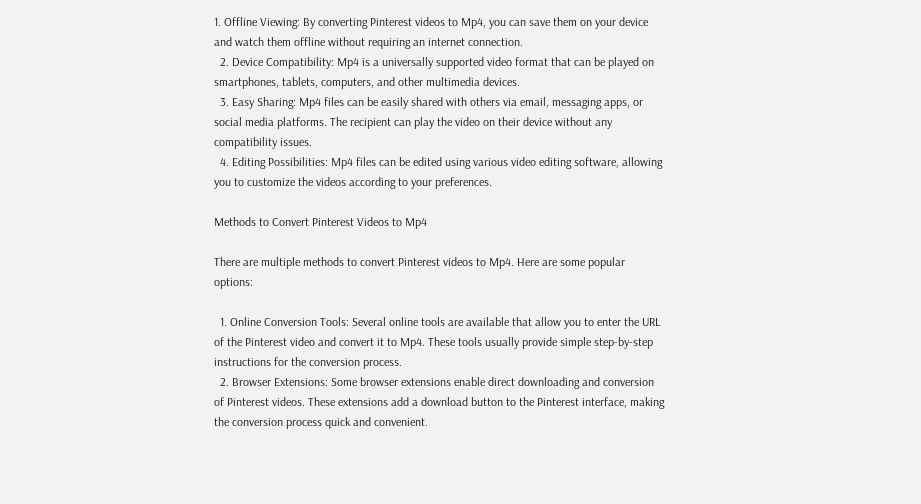1. Offline Viewing: By converting Pinterest videos to Mp4, you can save them on your device and watch them offline without requiring an internet connection.
  2. Device Compatibility: Mp4 is a universally supported video format that can be played on smartphones, tablets, computers, and other multimedia devices.
  3. Easy Sharing: Mp4 files can be easily shared with others via email, messaging apps, or social media platforms. The recipient can play the video on their device without any compatibility issues.
  4. Editing Possibilities: Mp4 files can be edited using various video editing software, allowing you to customize the videos according to your preferences.

Methods to Convert Pinterest Videos to Mp4

There are multiple methods to convert Pinterest videos to Mp4. Here are some popular options:

  1. Online Conversion Tools: Several online tools are available that allow you to enter the URL of the Pinterest video and convert it to Mp4. These tools usually provide simple step-by-step instructions for the conversion process.
  2. Browser Extensions: Some browser extensions enable direct downloading and conversion of Pinterest videos. These extensions add a download button to the Pinterest interface, making the conversion process quick and convenient.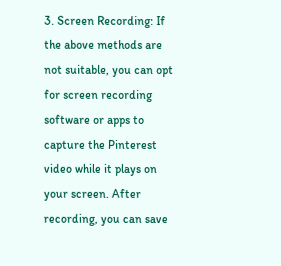3. Screen Recording: If the above methods are not suitable, you can opt for screen recording software or apps to capture the Pinterest video while it plays on your screen. After recording, you can save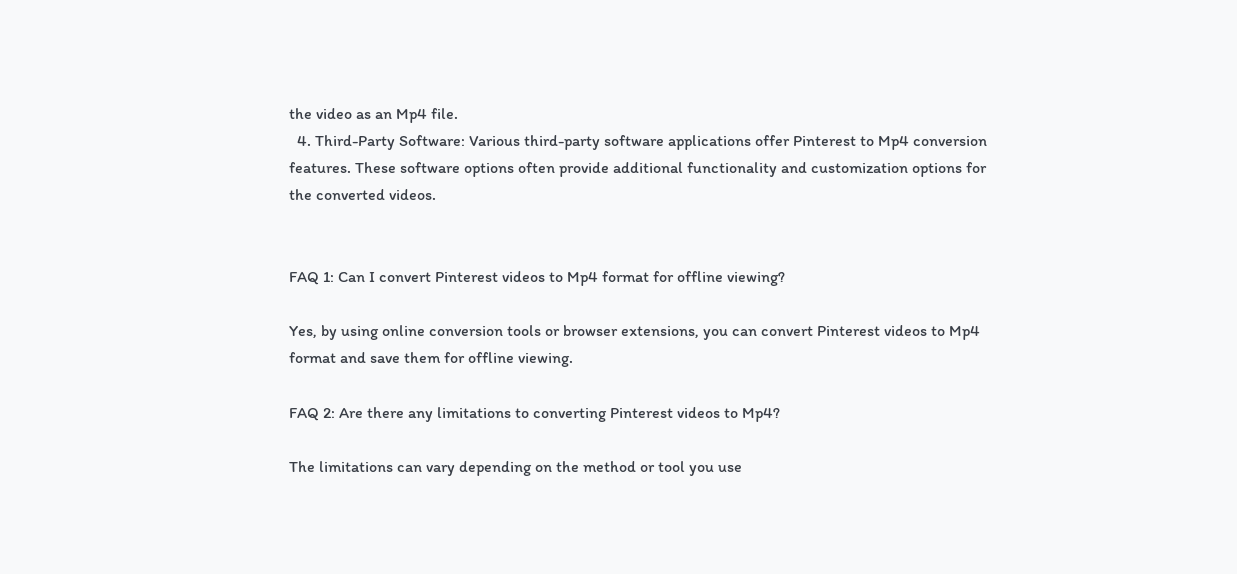the video as an Mp4 file.
  4. Third-Party Software: Various third-party software applications offer Pinterest to Mp4 conversion features. These software options often provide additional functionality and customization options for the converted videos.


FAQ 1: Can I convert Pinterest videos to Mp4 format for offline viewing?

Yes, by using online conversion tools or browser extensions, you can convert Pinterest videos to Mp4 format and save them for offline viewing.

FAQ 2: Are there any limitations to converting Pinterest videos to Mp4?

The limitations can vary depending on the method or tool you use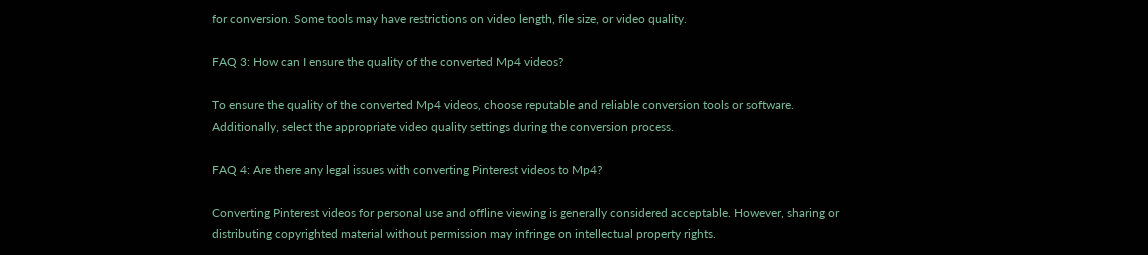for conversion. Some tools may have restrictions on video length, file size, or video quality.

FAQ 3: How can I ensure the quality of the converted Mp4 videos?

To ensure the quality of the converted Mp4 videos, choose reputable and reliable conversion tools or software. Additionally, select the appropriate video quality settings during the conversion process.

FAQ 4: Are there any legal issues with converting Pinterest videos to Mp4?

Converting Pinterest videos for personal use and offline viewing is generally considered acceptable. However, sharing or distributing copyrighted material without permission may infringe on intellectual property rights.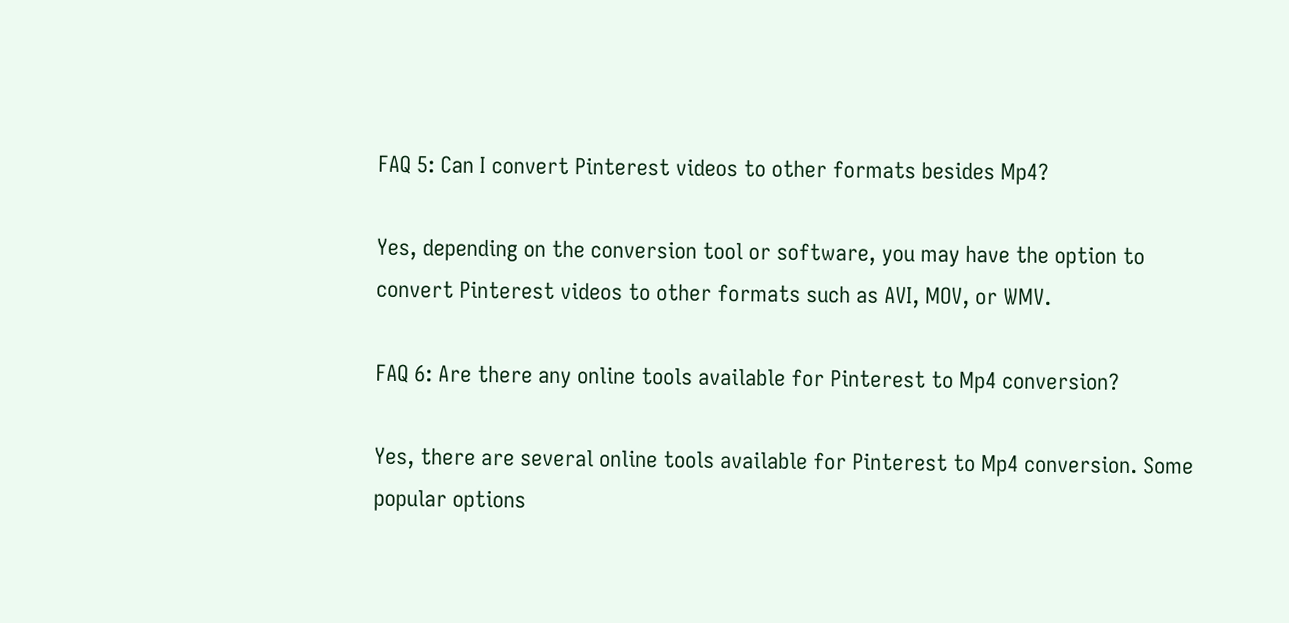FAQ 5: Can I convert Pinterest videos to other formats besides Mp4?

Yes, depending on the conversion tool or software, you may have the option to convert Pinterest videos to other formats such as AVI, MOV, or WMV.

FAQ 6: Are there any online tools available for Pinterest to Mp4 conversion?

Yes, there are several online tools available for Pinterest to Mp4 conversion. Some popular options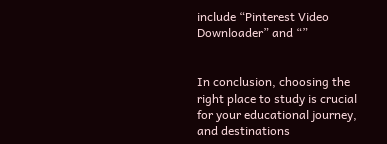include “Pinterest Video Downloader” and “”


In conclusion, choosing the right place to study is crucial for your educational journey, and destinations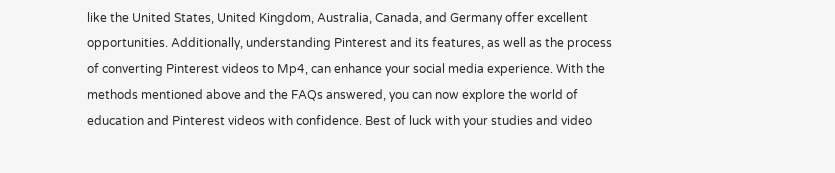like the United States, United Kingdom, Australia, Canada, and Germany offer excellent opportunities. Additionally, understanding Pinterest and its features, as well as the process of converting Pinterest videos to Mp4, can enhance your social media experience. With the methods mentioned above and the FAQs answered, you can now explore the world of education and Pinterest videos with confidence. Best of luck with your studies and video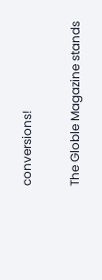conversions!

The Globle Magazine stands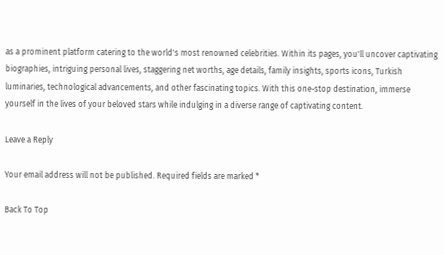as a prominent platform catering to the world's most renowned celebrities. Within its pages, you'll uncover captivating biographies, intriguing personal lives, staggering net worths, age details, family insights, sports icons, Turkish luminaries, technological advancements, and other fascinating topics. With this one-stop destination, immerse yourself in the lives of your beloved stars while indulging in a diverse range of captivating content.

Leave a Reply

Your email address will not be published. Required fields are marked *

Back To Top